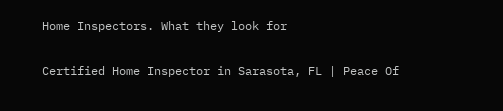Home Inspectors. What they look for

Certified Home Inspector in Sarasota, FL | Peace Of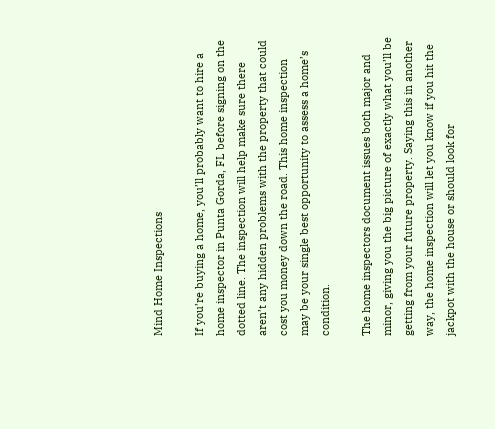Mind Home Inspections

If you’re buying a home, you’ll probably want to hire a home inspector in Punta Gorda, FL before signing on the dotted line. The inspection will help make sure there aren’t any hidden problems with the property that could cost you money down the road. This home inspection may be your single best opportunity to assess a home’s condition.

The home inspectors document issues both major and minor, giving you the big picture of exactly what you’ll be getting from your future property. Saying this in another way, the home inspection will let you know if you hit the jackpot with the house or should look for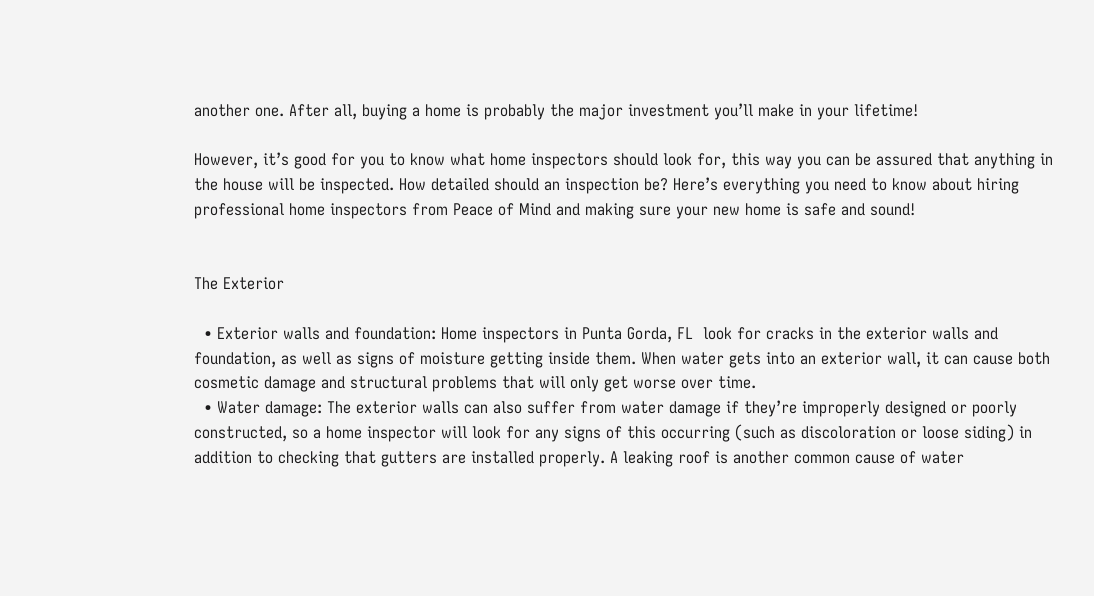another one. After all, buying a home is probably the major investment you’ll make in your lifetime!

However, it’s good for you to know what home inspectors should look for, this way you can be assured that anything in the house will be inspected. How detailed should an inspection be? Here’s everything you need to know about hiring professional home inspectors from Peace of Mind and making sure your new home is safe and sound!


The Exterior

  • Exterior walls and foundation: Home inspectors in Punta Gorda, FL  look for cracks in the exterior walls and foundation, as well as signs of moisture getting inside them. When water gets into an exterior wall, it can cause both cosmetic damage and structural problems that will only get worse over time.
  • Water damage: The exterior walls can also suffer from water damage if they’re improperly designed or poorly constructed, so a home inspector will look for any signs of this occurring (such as discoloration or loose siding) in addition to checking that gutters are installed properly. A leaking roof is another common cause of water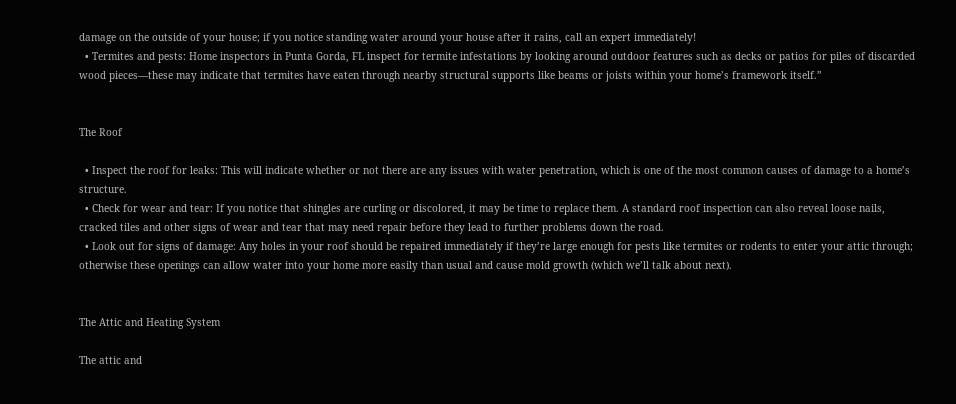damage on the outside of your house; if you notice standing water around your house after it rains, call an expert immediately!
  • Termites and pests: Home inspectors in Punta Gorda, FL inspect for termite infestations by looking around outdoor features such as decks or patios for piles of discarded wood pieces—these may indicate that termites have eaten through nearby structural supports like beams or joists within your home’s framework itself.”


The Roof

  • Inspect the roof for leaks: This will indicate whether or not there are any issues with water penetration, which is one of the most common causes of damage to a home’s structure.
  • Check for wear and tear: If you notice that shingles are curling or discolored, it may be time to replace them. A standard roof inspection can also reveal loose nails, cracked tiles and other signs of wear and tear that may need repair before they lead to further problems down the road.
  • Look out for signs of damage: Any holes in your roof should be repaired immediately if they’re large enough for pests like termites or rodents to enter your attic through; otherwise these openings can allow water into your home more easily than usual and cause mold growth (which we’ll talk about next).


The Attic and Heating System

The attic and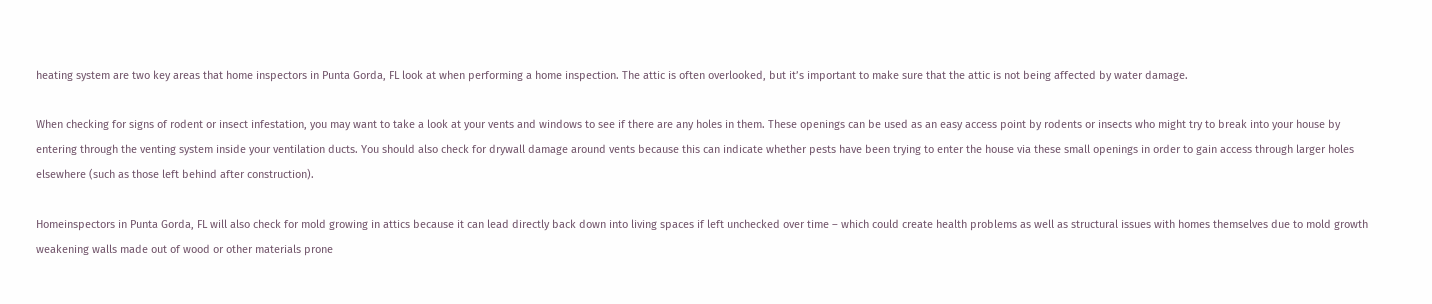heating system are two key areas that home inspectors in Punta Gorda, FL look at when performing a home inspection. The attic is often overlooked, but it’s important to make sure that the attic is not being affected by water damage.

When checking for signs of rodent or insect infestation, you may want to take a look at your vents and windows to see if there are any holes in them. These openings can be used as an easy access point by rodents or insects who might try to break into your house by entering through the venting system inside your ventilation ducts. You should also check for drywall damage around vents because this can indicate whether pests have been trying to enter the house via these small openings in order to gain access through larger holes elsewhere (such as those left behind after construction).

Homeinspectors in Punta Gorda, FL will also check for mold growing in attics because it can lead directly back down into living spaces if left unchecked over time – which could create health problems as well as structural issues with homes themselves due to mold growth weakening walls made out of wood or other materials prone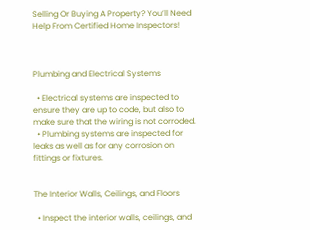Selling Or Buying A Property? You’ll Need Help From Certified Home Inspectors!



Plumbing and Electrical Systems

  • Electrical systems are inspected to ensure they are up to code, but also to make sure that the wiring is not corroded.
  • Plumbing systems are inspected for leaks as well as for any corrosion on fittings or fixtures.


The Interior Walls, Ceilings, and Floors

  • Inspect the interior walls, ceilings, and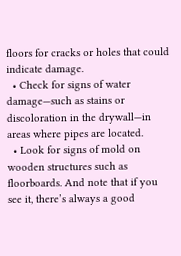floors for cracks or holes that could indicate damage.
  • Check for signs of water damage—such as stains or discoloration in the drywall—in areas where pipes are located.
  • Look for signs of mold on wooden structures such as floorboards. And note that if you see it, there’s always a good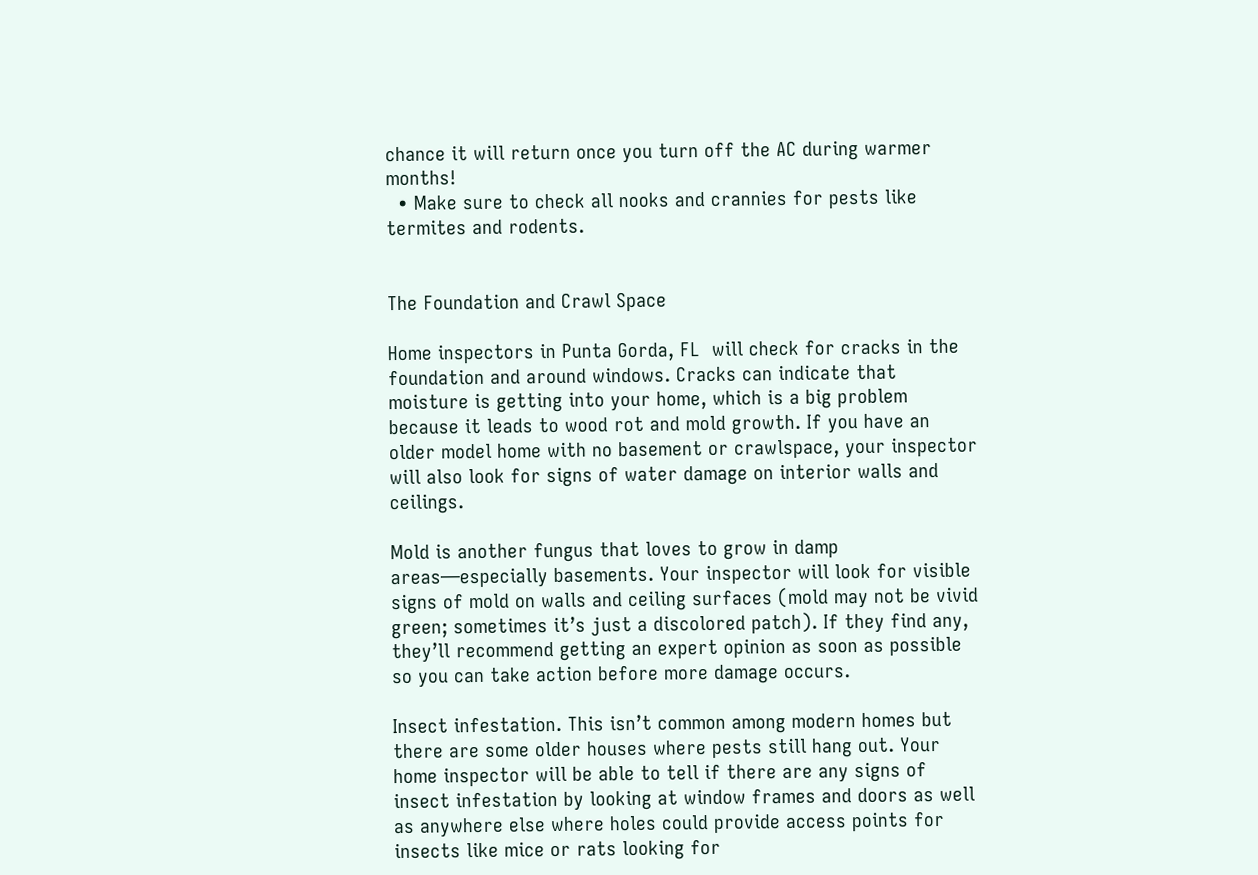chance it will return once you turn off the AC during warmer months!
  • Make sure to check all nooks and crannies for pests like termites and rodents.


The Foundation and Crawl Space

Home inspectors in Punta Gorda, FL  will check for cracks in the foundation and around windows. Cracks can indicate that moisture is getting into your home, which is a big problem because it leads to wood rot and mold growth. If you have an older model home with no basement or crawlspace, your inspector will also look for signs of water damage on interior walls and ceilings.

Mold is another fungus that loves to grow in damp areas—especially basements. Your inspector will look for visible signs of mold on walls and ceiling surfaces (mold may not be vivid green; sometimes it’s just a discolored patch). If they find any, they’ll recommend getting an expert opinion as soon as possible so you can take action before more damage occurs.

Insect infestation. This isn’t common among modern homes but there are some older houses where pests still hang out. Your home inspector will be able to tell if there are any signs of insect infestation by looking at window frames and doors as well as anywhere else where holes could provide access points for insects like mice or rats looking for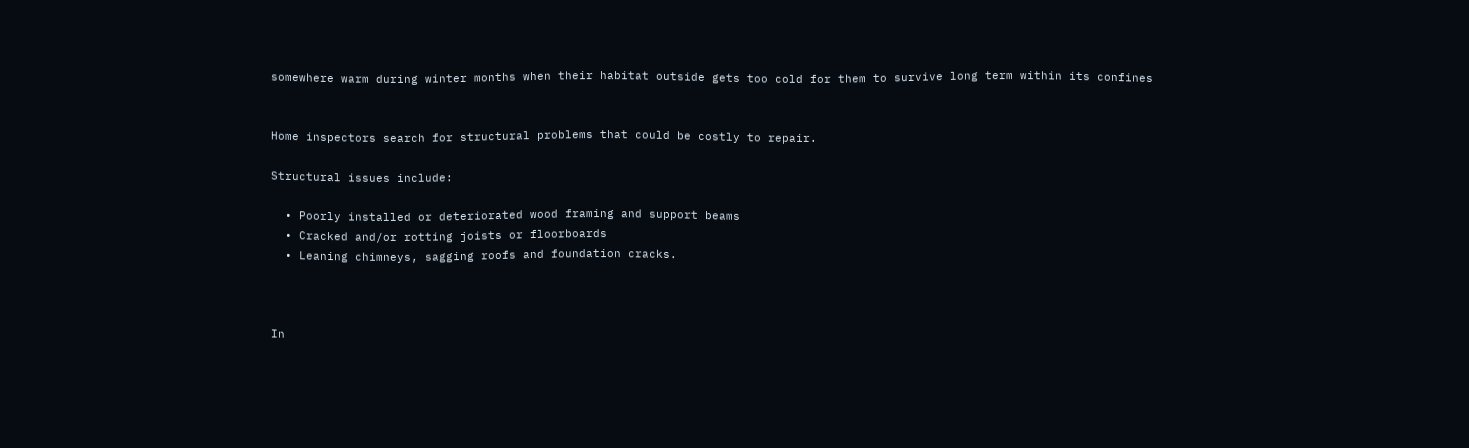somewhere warm during winter months when their habitat outside gets too cold for them to survive long term within its confines


Home inspectors search for structural problems that could be costly to repair.

Structural issues include:

  • Poorly installed or deteriorated wood framing and support beams
  • Cracked and/or rotting joists or floorboards
  • Leaning chimneys, sagging roofs and foundation cracks.



In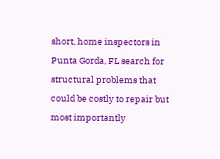short, home inspectors in Punta Gorda, FL search for structural problems that could be costly to repair but most importantly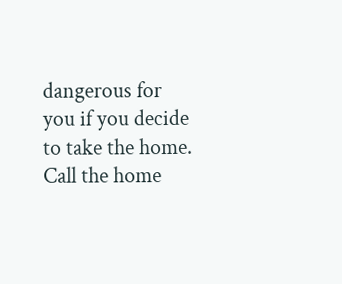dangerous for you if you decide to take the home. Call the home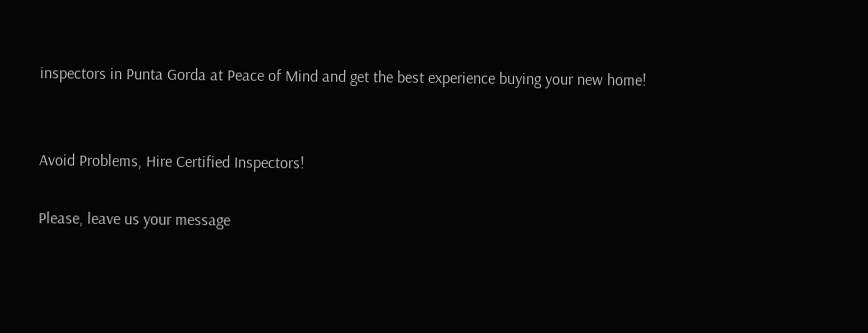inspectors in Punta Gorda at Peace of Mind and get the best experience buying your new home!


Avoid Problems, Hire Certified Inspectors!

Please, leave us your message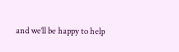and we’ll be happy to help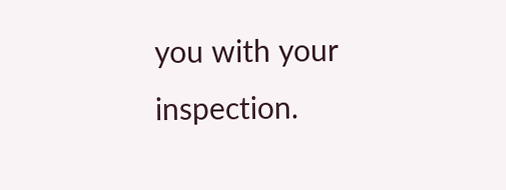you with your inspection.